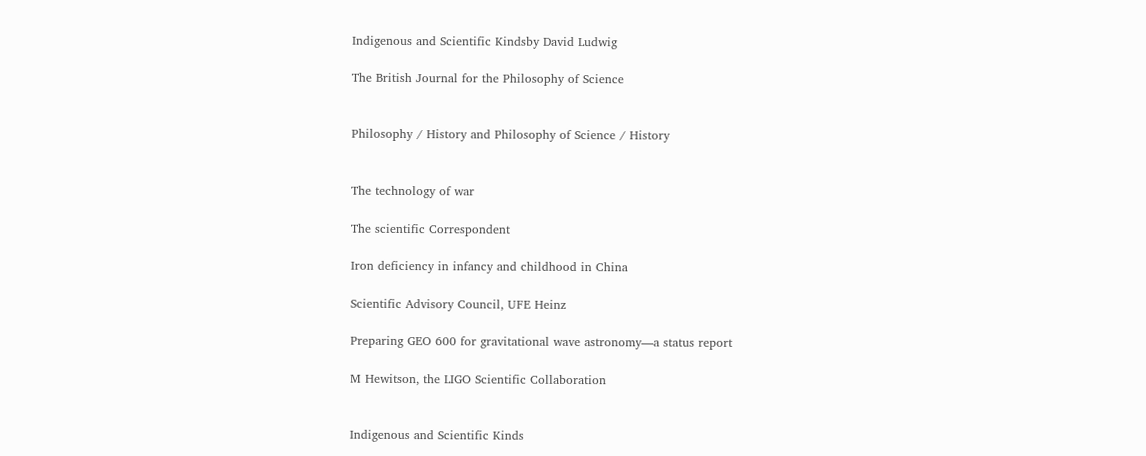Indigenous and Scientific Kindsby David Ludwig

The British Journal for the Philosophy of Science


Philosophy / History and Philosophy of Science / History


The technology of war

The scientific Correspondent

Iron deficiency in infancy and childhood in China

Scientific Advisory Council, UFE Heinz

Preparing GEO 600 for gravitational wave astronomy—a status report

M Hewitson, the LIGO Scientific Collaboration


Indigenous and Scientific Kinds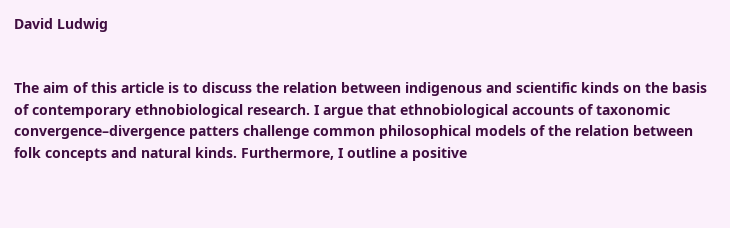David Ludwig


The aim of this article is to discuss the relation between indigenous and scientific kinds on the basis of contemporary ethnobiological research. I argue that ethnobiological accounts of taxonomic convergence–divergence patters challenge common philosophical models of the relation between folk concepts and natural kinds. Furthermore, I outline a positive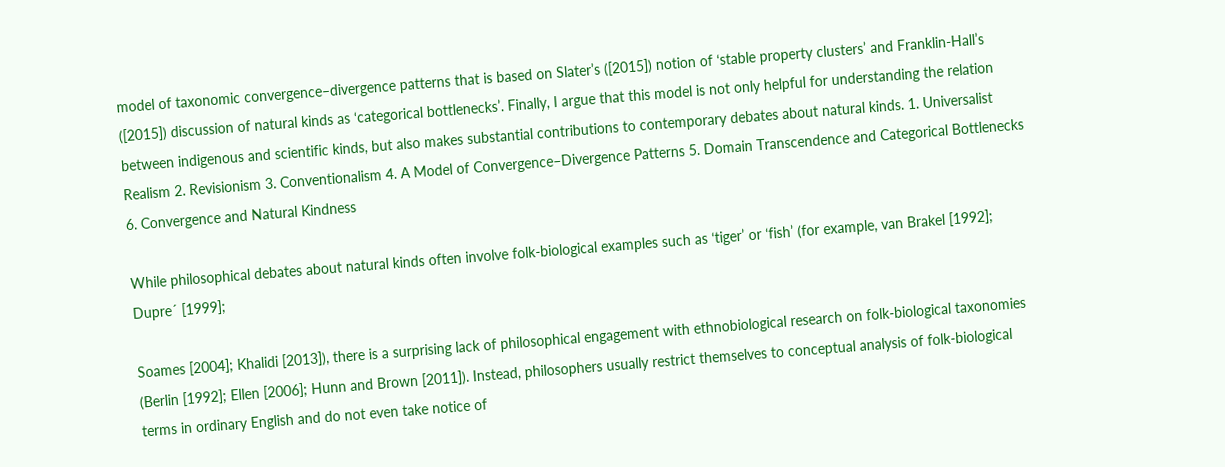model of taxonomic convergence–divergence patterns that is based on Slater’s ([2015]) notion of ‘stable property clusters’ and Franklin-Hall’s ([2015]) discussion of natural kinds as ‘categorical bottlenecks’. Finally, I argue that this model is not only helpful for understanding the relation between indigenous and scientific kinds, but also makes substantial contributions to contemporary debates about natural kinds. 1. Universalist Realism 2. Revisionism 3. Conventionalism 4. A Model of Convergence–Divergence Patterns 5. Domain Transcendence and Categorical Bottlenecks 6. Convergence and Natural Kindness

While philosophical debates about natural kinds often involve folk-biological examples such as ‘tiger’ or ‘fish’ (for example, van Brakel [1992]; Dupre´ [1999];

Soames [2004]; Khalidi [2013]), there is a surprising lack of philosophical engagement with ethnobiological research on folk-biological taxonomies (Berlin [1992]; Ellen [2006]; Hunn and Brown [2011]). Instead, philosophers usually restrict themselves to conceptual analysis of folk-biological terms in ordinary English and do not even take notice of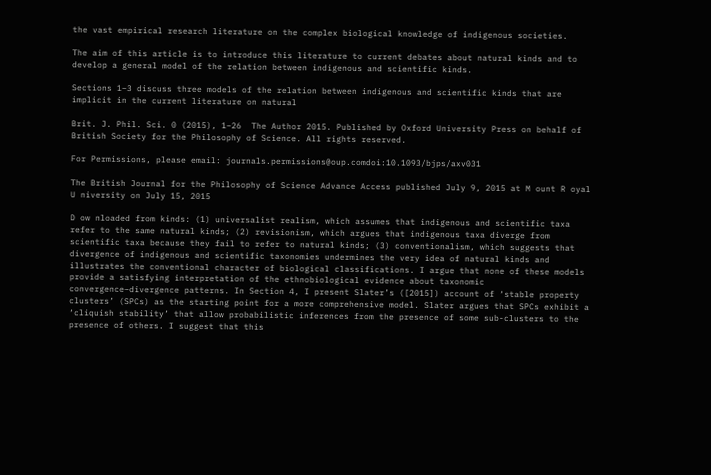the vast empirical research literature on the complex biological knowledge of indigenous societies.

The aim of this article is to introduce this literature to current debates about natural kinds and to develop a general model of the relation between indigenous and scientific kinds.

Sections 1–3 discuss three models of the relation between indigenous and scientific kinds that are implicit in the current literature on natural

Brit. J. Phil. Sci. 0 (2015), 1–26  The Author 2015. Published by Oxford University Press on behalf of British Society for the Philosophy of Science. All rights reserved.

For Permissions, please email: journals.permissions@oup.comdoi:10.1093/bjps/axv031

The British Journal for the Philosophy of Science Advance Access published July 9, 2015 at M ount R oyal U niversity on July 15, 2015

D ow nloaded from kinds: (1) universalist realism, which assumes that indigenous and scientific taxa refer to the same natural kinds; (2) revisionism, which argues that indigenous taxa diverge from scientific taxa because they fail to refer to natural kinds; (3) conventionalism, which suggests that divergence of indigenous and scientific taxonomies undermines the very idea of natural kinds and illustrates the conventional character of biological classifications. I argue that none of these models provide a satisfying interpretation of the ethnobiological evidence about taxonomic convergence–divergence patterns. In Section 4, I present Slater’s ([2015]) account of ‘stable property clusters’ (SPCs) as the starting point for a more comprehensive model. Slater argues that SPCs exhibit a ‘cliquish stability’ that allow probabilistic inferences from the presence of some sub-clusters to the presence of others. I suggest that this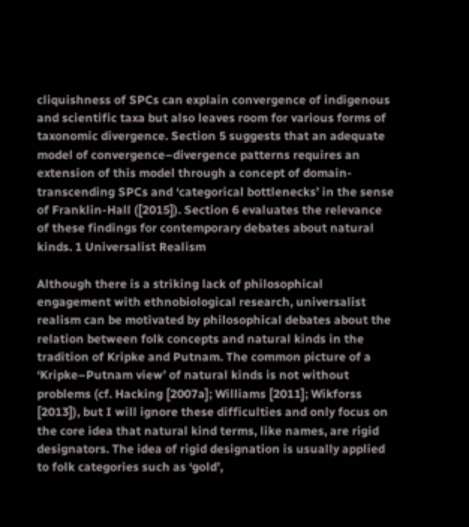cliquishness of SPCs can explain convergence of indigenous and scientific taxa but also leaves room for various forms of taxonomic divergence. Section 5 suggests that an adequate model of convergence–divergence patterns requires an extension of this model through a concept of domain-transcending SPCs and ‘categorical bottlenecks’ in the sense of Franklin-Hall ([2015]). Section 6 evaluates the relevance of these findings for contemporary debates about natural kinds. 1 Universalist Realism

Although there is a striking lack of philosophical engagement with ethnobiological research, universalist realism can be motivated by philosophical debates about the relation between folk concepts and natural kinds in the tradition of Kripke and Putnam. The common picture of a ‘Kripke–Putnam view’ of natural kinds is not without problems (cf. Hacking [2007a]; Williams [2011]; Wikforss [2013]), but I will ignore these difficulties and only focus on the core idea that natural kind terms, like names, are rigid designators. The idea of rigid designation is usually applied to folk categories such as ‘gold’,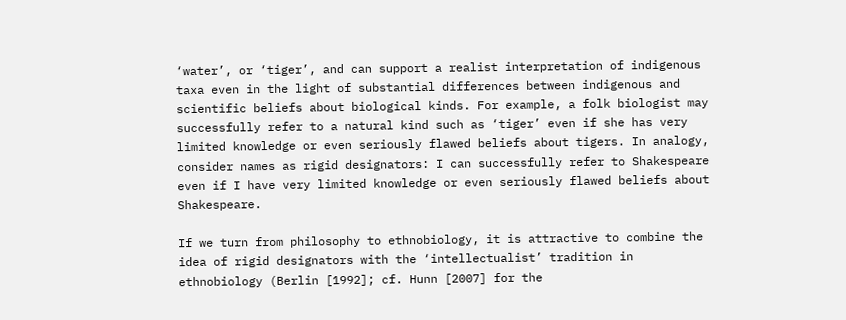‘water’, or ‘tiger’, and can support a realist interpretation of indigenous taxa even in the light of substantial differences between indigenous and scientific beliefs about biological kinds. For example, a folk biologist may successfully refer to a natural kind such as ‘tiger’ even if she has very limited knowledge or even seriously flawed beliefs about tigers. In analogy, consider names as rigid designators: I can successfully refer to Shakespeare even if I have very limited knowledge or even seriously flawed beliefs about Shakespeare.

If we turn from philosophy to ethnobiology, it is attractive to combine the idea of rigid designators with the ‘intellectualist’ tradition in ethnobiology (Berlin [1992]; cf. Hunn [2007] for the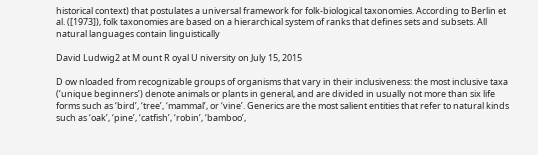historical context) that postulates a universal framework for folk-biological taxonomies. According to Berlin et al. ([1973]), folk taxonomies are based on a hierarchical system of ranks that defines sets and subsets. All natural languages contain linguistically

David Ludwig2 at M ount R oyal U niversity on July 15, 2015

D ow nloaded from recognizable groups of organisms that vary in their inclusiveness: the most inclusive taxa (‘unique beginners’) denote animals or plants in general, and are divided in usually not more than six life forms such as ‘bird’, ‘tree’, ‘mammal’, or ‘vine’. Generics are the most salient entities that refer to natural kinds such as ‘oak’, ‘pine’, ‘catfish’, ‘robin’, ‘bamboo’,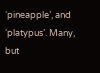‘pineapple’, and ‘platypus’. Many, but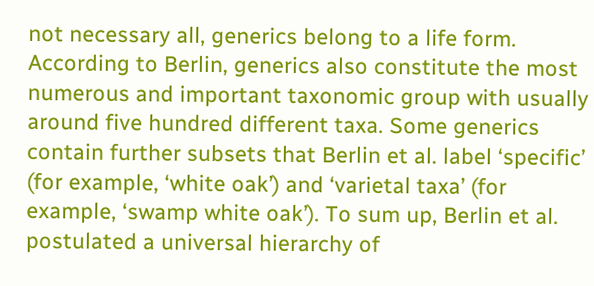not necessary all, generics belong to a life form. According to Berlin, generics also constitute the most numerous and important taxonomic group with usually around five hundred different taxa. Some generics contain further subsets that Berlin et al. label ‘specific’ (for example, ‘white oak’) and ‘varietal taxa’ (for example, ‘swamp white oak’). To sum up, Berlin et al. postulated a universal hierarchy of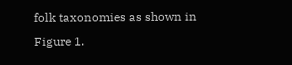folk taxonomies as shown in Figure 1.